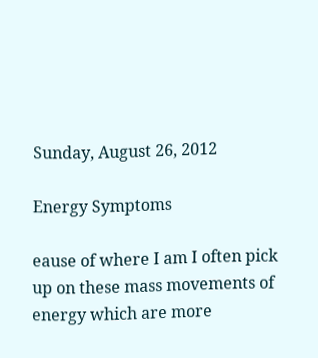Sunday, August 26, 2012

Energy Symptoms

eause of where I am I often pick up on these mass movements of energy which are more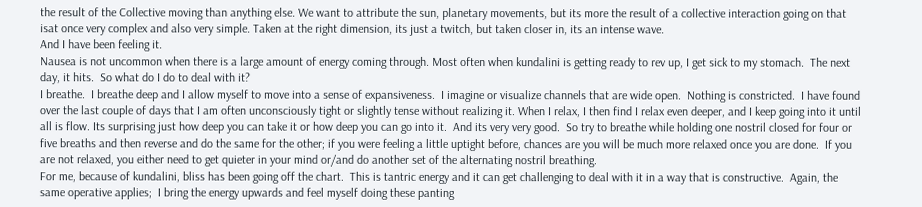the result of the Collective moving than anything else. We want to attribute the sun, planetary movements, but its more the result of a collective interaction going on that isat once very complex and also very simple. Taken at the right dimension, its just a twitch, but taken closer in, its an intense wave.
And I have been feeling it.
Nausea is not uncommon when there is a large amount of energy coming through. Most often when kundalini is getting ready to rev up, I get sick to my stomach.  The next day, it hits.  So what do I do to deal with it?
I breathe.  I breathe deep and I allow myself to move into a sense of expansiveness.  I imagine or visualize channels that are wide open.  Nothing is constricted.  I have found over the last couple of days that I am often unconsciously tight or slightly tense without realizing it. When I relax, I then find I relax even deeper, and I keep going into it until all is flow. Its surprising just how deep you can take it or how deep you can go into it.  And its very very good.  So try to breathe while holding one nostril closed for four or five breaths and then reverse and do the same for the other; if you were feeling a little uptight before, chances are you will be much more relaxed once you are done.  If you are not relaxed, you either need to get quieter in your mind or/and do another set of the alternating nostril breathing.
For me, because of kundalini, bliss has been going off the chart.  This is tantric energy and it can get challenging to deal with it in a way that is constructive.  Again, the same operative applies;  I bring the energy upwards and feel myself doing these panting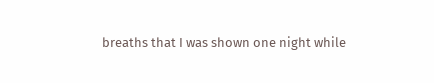breaths that I was shown one night while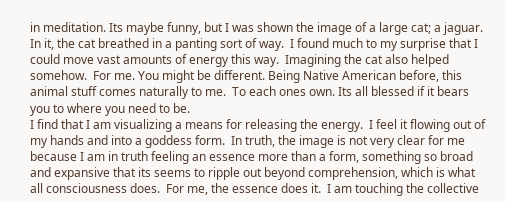in meditation. Its maybe funny, but I was shown the image of a large cat; a jaguar.  In it, the cat breathed in a panting sort of way.  I found much to my surprise that I could move vast amounts of energy this way.  Imagining the cat also helped somehow.  For me. You might be different. Being Native American before, this animal stuff comes naturally to me.  To each ones own. Its all blessed if it bears you to where you need to be.
I find that I am visualizing a means for releasing the energy.  I feel it flowing out of my hands and into a goddess form.  In truth, the image is not very clear for me because I am in truth feeling an essence more than a form, something so broad and expansive that its seems to ripple out beyond comprehension, which is what all consciousness does.  For me, the essence does it.  I am touching the collective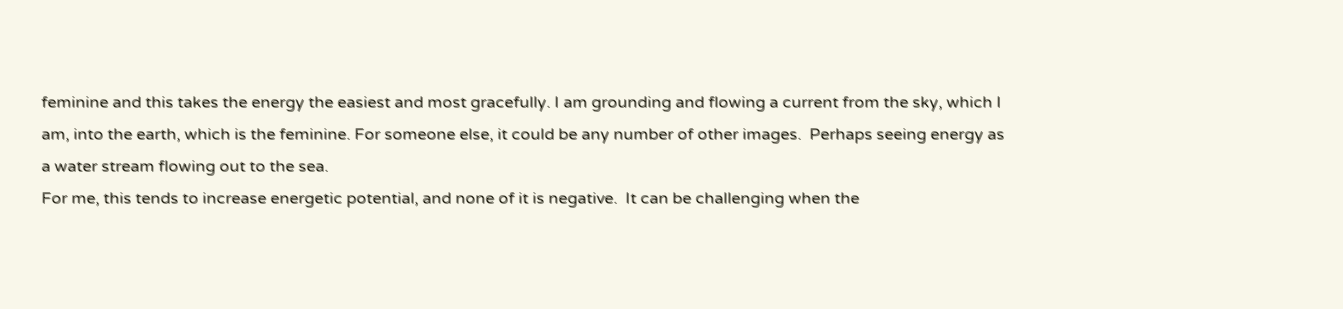feminine and this takes the energy the easiest and most gracefully. I am grounding and flowing a current from the sky, which I am, into the earth, which is the feminine. For someone else, it could be any number of other images.  Perhaps seeing energy as a water stream flowing out to the sea.
For me, this tends to increase energetic potential, and none of it is negative.  It can be challenging when the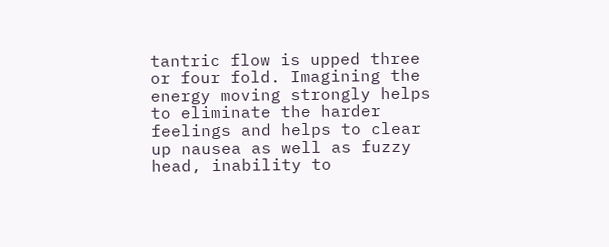tantric flow is upped three or four fold. Imagining the energy moving strongly helps to eliminate the harder feelings and helps to clear up nausea as well as fuzzy head, inability to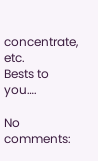concentrate, etc.
Bests to you….

No comments: